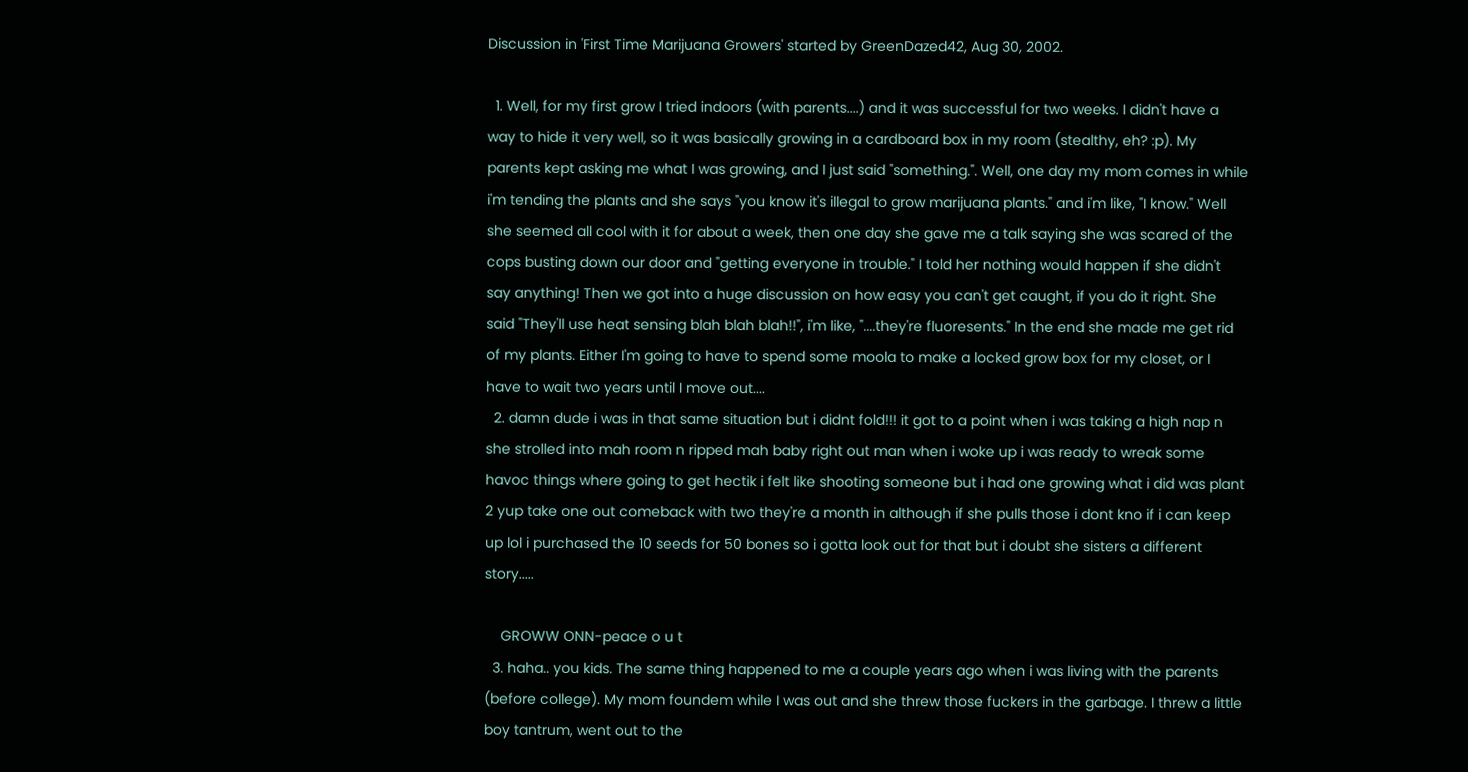Discussion in 'First Time Marijuana Growers' started by GreenDazed42, Aug 30, 2002.

  1. Well, for my first grow I tried indoors (with parents....) and it was successful for two weeks. I didn't have a way to hide it very well, so it was basically growing in a cardboard box in my room (stealthy, eh? :p). My parents kept asking me what I was growing, and I just said "something.". Well, one day my mom comes in while i'm tending the plants and she says "you know it's illegal to grow marijuana plants." and i'm like, "I know." Well she seemed all cool with it for about a week, then one day she gave me a talk saying she was scared of the cops busting down our door and "getting everyone in trouble." I told her nothing would happen if she didn't say anything! Then we got into a huge discussion on how easy you can't get caught, if you do it right. She said "They'll use heat sensing blah blah blah!!", i'm like, "....they're fluoresents." In the end she made me get rid of my plants. Either I'm going to have to spend some moola to make a locked grow box for my closet, or I have to wait two years until I move out....
  2. damn dude i was in that same situation but i didnt fold!!! it got to a point when i was taking a high nap n she strolled into mah room n ripped mah baby right out man when i woke up i was ready to wreak some havoc things where going to get hectik i felt like shooting someone but i had one growing what i did was plant 2 yup take one out comeback with two they're a month in although if she pulls those i dont kno if i can keep up lol i purchased the 10 seeds for 50 bones so i gotta look out for that but i doubt she sisters a different story.....

    GROWW ONN-peace o u t
  3. haha.. you kids. The same thing happened to me a couple years ago when i was living with the parents (before college). My mom foundem while I was out and she threw those fuckers in the garbage. I threw a little boy tantrum, went out to the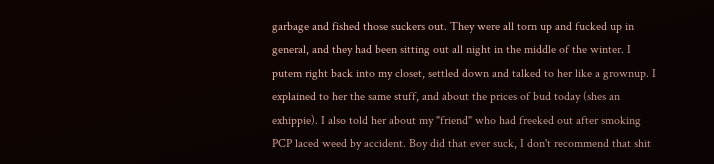garbage and fished those suckers out. They were all torn up and fucked up in general, and they had been sitting out all night in the middle of the winter. I putem right back into my closet, settled down and talked to her like a grownup. I explained to her the same stuff, and about the prices of bud today (shes an exhippie). I also told her about my "friend" who had freeked out after smoking PCP laced weed by accident. Boy did that ever suck, I don't recommend that shit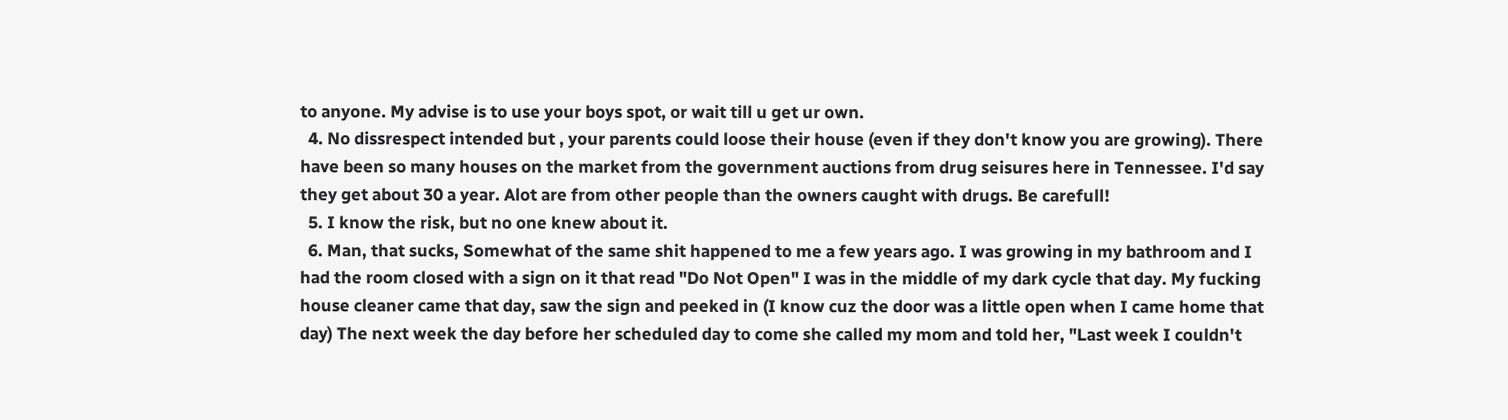to anyone. My advise is to use your boys spot, or wait till u get ur own.
  4. No dissrespect intended but , your parents could loose their house (even if they don't know you are growing). There have been so many houses on the market from the government auctions from drug seisures here in Tennessee. I'd say they get about 30 a year. Alot are from other people than the owners caught with drugs. Be carefull!
  5. I know the risk, but no one knew about it.
  6. Man, that sucks, Somewhat of the same shit happened to me a few years ago. I was growing in my bathroom and I had the room closed with a sign on it that read "Do Not Open" I was in the middle of my dark cycle that day. My fucking house cleaner came that day, saw the sign and peeked in (I know cuz the door was a little open when I came home that day) The next week the day before her scheduled day to come she called my mom and told her, "Last week I couldn't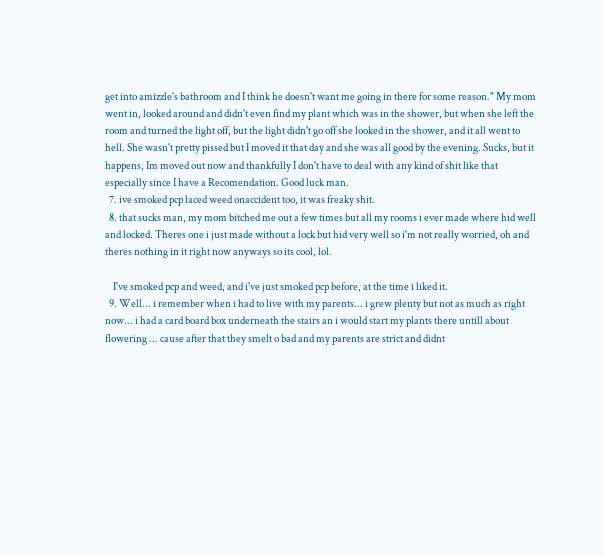get into amizzle's bathroom and I think he doesn't want me going in there for some reason." My mom went in, looked around and didn't even find my plant which was in the shower, but when she left the room and turned the light off, but the light didn't go off she looked in the shower, and it all went to hell. She wasn't pretty pissed but I moved it that day and she was all good by the evening. Sucks, but it happens, Im moved out now and thankfully I don't have to deal with any kind of shit like that especially since I have a Recomendation. Good luck man.
  7. ive smoked pcp laced weed onaccident too, it was freaky shit.
  8. that sucks man, my mom bitched me out a few times but all my rooms i ever made where hid well and locked. Theres one i just made without a lock but hid very well so i'm not really worried, oh and theres nothing in it right now anyways so its cool, lol.

    I've smoked pcp and weed, and i've just smoked pcp before, at the time i liked it.
  9. Well... i remember when i had to live with my parents... i grew plenty but not as much as right now... i had a card board box underneath the stairs an i would start my plants there untill about flowering ... cause after that they smelt o bad and my parents are strict and didnt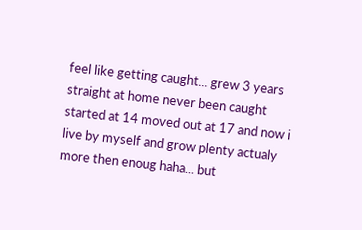feel like getting caught... grew 3 years straight at home never been caught started at 14 moved out at 17 and now i live by myself and grow plenty actualy more then enoug haha... but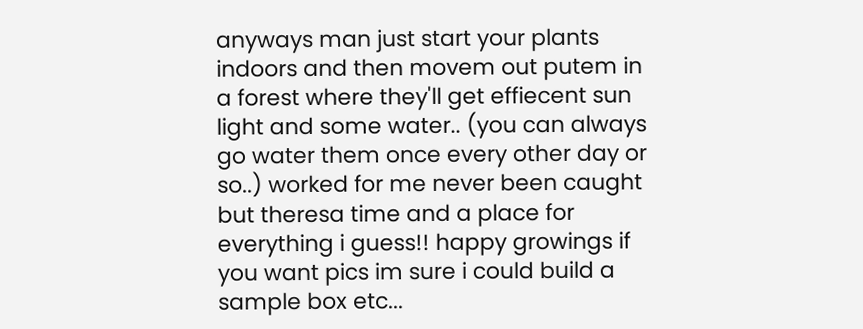anyways man just start your plants indoors and then movem out putem in a forest where they'll get effiecent sun light and some water.. (you can always go water them once every other day or so..) worked for me never been caught but theresa time and a place for everything i guess!! happy growings if you want pics im sure i could build a sample box etc...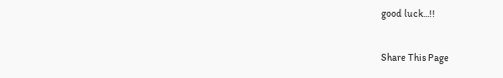good luck...!!

Share This Page